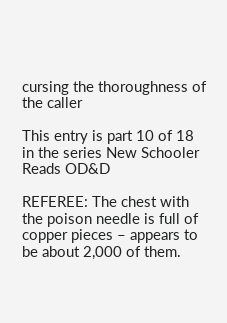cursing the thoroughness of the caller

This entry is part 10 of 18 in the series New Schooler Reads OD&D

REFEREE: The chest with the poison needle is full of copper pieces – appears to be about 2,000 of them.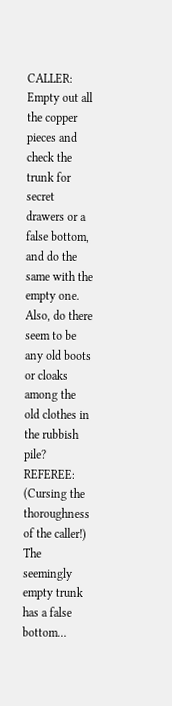CALLER: Empty out all the copper pieces and check the trunk for secret drawers or a false bottom, and do the same with the empty one. Also, do there seem to be any old boots or cloaks among the old clothes in the rubbish pile?
REFEREE: (Cursing the thoroughness of the caller!) The seemingly empty trunk has a false bottom…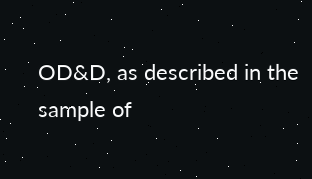OD&D, as described in the sample of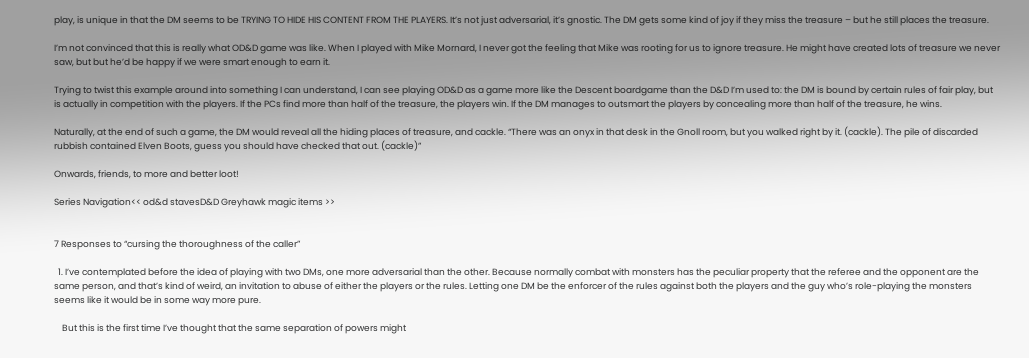play, is unique in that the DM seems to be TRYING TO HIDE HIS CONTENT FROM THE PLAYERS. It’s not just adversarial, it’s gnostic. The DM gets some kind of joy if they miss the treasure – but he still places the treasure.

I’m not convinced that this is really what OD&D game was like. When I played with Mike Mornard, I never got the feeling that Mike was rooting for us to ignore treasure. He might have created lots of treasure we never saw, but but he’d be happy if we were smart enough to earn it.

Trying to twist this example around into something I can understand, I can see playing OD&D as a game more like the Descent boardgame than the D&D I’m used to: the DM is bound by certain rules of fair play, but is actually in competition with the players. If the PCs find more than half of the treasure, the players win. If the DM manages to outsmart the players by concealing more than half of the treasure, he wins.

Naturally, at the end of such a game, the DM would reveal all the hiding places of treasure, and cackle. “There was an onyx in that desk in the Gnoll room, but you walked right by it. (cackle). The pile of discarded rubbish contained Elven Boots, guess you should have checked that out. (cackle)”

Onwards, friends, to more and better loot!

Series Navigation<< od&d stavesD&D Greyhawk magic items >>


7 Responses to “cursing the thoroughness of the caller”

  1. I’ve contemplated before the idea of playing with two DMs, one more adversarial than the other. Because normally combat with monsters has the peculiar property that the referee and the opponent are the same person, and that’s kind of weird, an invitation to abuse of either the players or the rules. Letting one DM be the enforcer of the rules against both the players and the guy who’s role-playing the monsters seems like it would be in some way more pure.

    But this is the first time I’ve thought that the same separation of powers might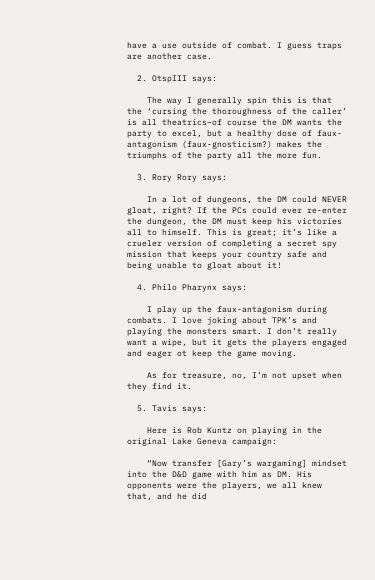have a use outside of combat. I guess traps are another case.

  2. OtspIII says:

    The way I generally spin this is that the ‘cursing the thoroughness of the caller’ is all theatrics–of course the DM wants the party to excel, but a healthy dose of faux-antagonism (faux-gnosticism?) makes the triumphs of the party all the more fun.

  3. Rory Rory says:

    In a lot of dungeons, the DM could NEVER gloat, right? If the PCs could ever re-enter the dungeon, the DM must keep his victories all to himself. This is great; it’s like a crueler version of completing a secret spy mission that keeps your country safe and being unable to gloat about it!

  4. Philo Pharynx says:

    I play up the faux-antagonism during combats. I love joking about TPK’s and playing the monsters smart. I don’t really want a wipe, but it gets the players engaged and eager ot keep the game moving.

    As for treasure, no, I’m not upset when they find it.

  5. Tavis says:

    Here is Rob Kuntz on playing in the original Lake Geneva campaign:

    “Now transfer [Gary’s wargaming] mindset into the D&D game with him as DM. His opponents were the players, we all knew that, and he did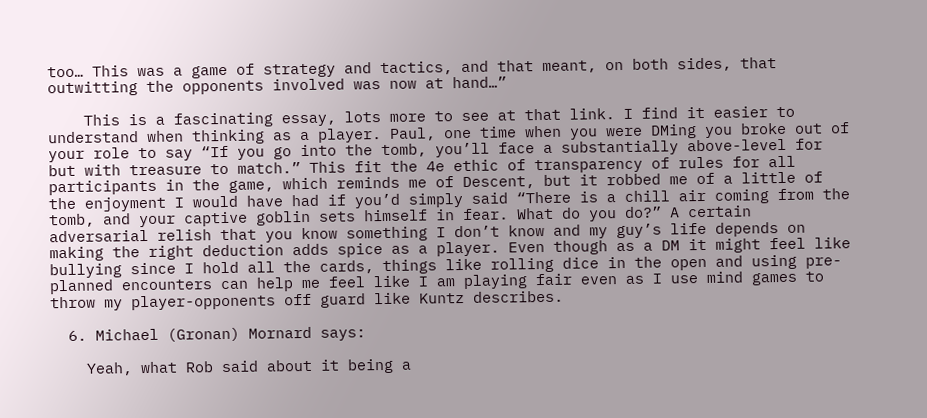too… This was a game of strategy and tactics, and that meant, on both sides, that outwitting the opponents involved was now at hand…”

    This is a fascinating essay, lots more to see at that link. I find it easier to understand when thinking as a player. Paul, one time when you were DMing you broke out of your role to say “If you go into the tomb, you’ll face a substantially above-level for but with treasure to match.” This fit the 4e ethic of transparency of rules for all participants in the game, which reminds me of Descent, but it robbed me of a little of the enjoyment I would have had if you’d simply said “There is a chill air coming from the tomb, and your captive goblin sets himself in fear. What do you do?” A certain adversarial relish that you know something I don’t know and my guy’s life depends on making the right deduction adds spice as a player. Even though as a DM it might feel like bullying since I hold all the cards, things like rolling dice in the open and using pre-planned encounters can help me feel like I am playing fair even as I use mind games to throw my player-opponents off guard like Kuntz describes.

  6. Michael (Gronan) Mornard says:

    Yeah, what Rob said about it being a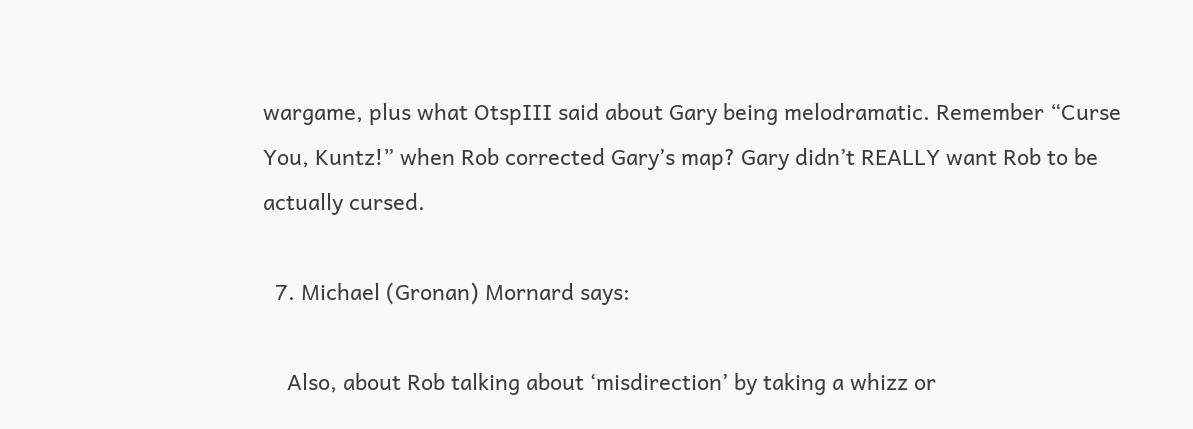wargame, plus what OtspIII said about Gary being melodramatic. Remember “Curse You, Kuntz!” when Rob corrected Gary’s map? Gary didn’t REALLY want Rob to be actually cursed.

  7. Michael (Gronan) Mornard says:

    Also, about Rob talking about ‘misdirection’ by taking a whizz or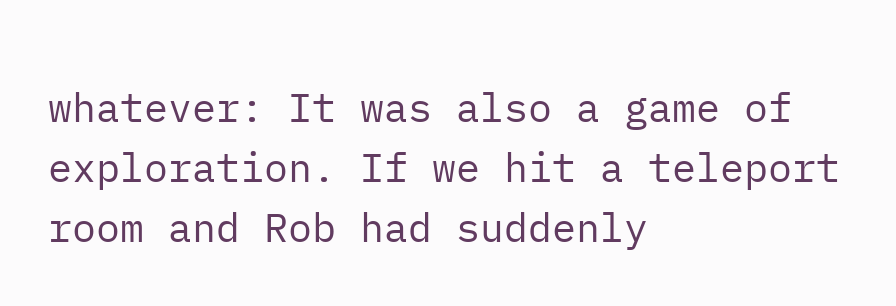whatever: It was also a game of exploration. If we hit a teleport room and Rob had suddenly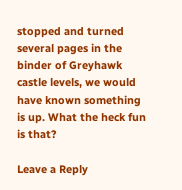stopped and turned several pages in the binder of Greyhawk castle levels, we would have known something is up. What the heck fun is that?

Leave a Reply